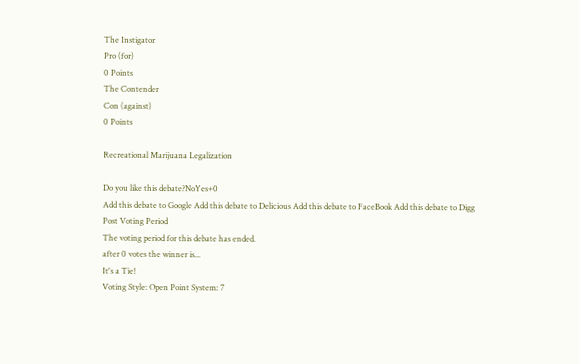The Instigator
Pro (for)
0 Points
The Contender
Con (against)
0 Points

Recreational Marijuana Legalization

Do you like this debate?NoYes+0
Add this debate to Google Add this debate to Delicious Add this debate to FaceBook Add this debate to Digg
Post Voting Period
The voting period for this debate has ended.
after 0 votes the winner is...
It's a Tie!
Voting Style: Open Point System: 7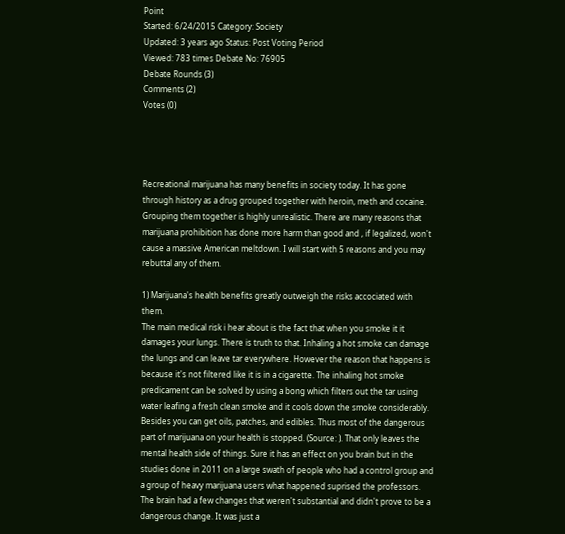Point
Started: 6/24/2015 Category: Society
Updated: 3 years ago Status: Post Voting Period
Viewed: 783 times Debate No: 76905
Debate Rounds (3)
Comments (2)
Votes (0)




Recreational marijuana has many benefits in society today. It has gone through history as a drug grouped together with heroin, meth and cocaine. Grouping them together is highly unrealistic. There are many reasons that marijuana prohibition has done more harm than good and , if legalized, won't cause a massive American meltdown. I will start with 5 reasons and you may rebuttal any of them.

1) Marijuana's health benefits greatly outweigh the risks accociated with them.
The main medical risk i hear about is the fact that when you smoke it it damages your lungs. There is truth to that. Inhaling a hot smoke can damage the lungs and can leave tar everywhere. However the reason that happens is because it's not filtered like it is in a cigarette. The inhaling hot smoke predicament can be solved by using a bong which filters out the tar using water leafing a fresh clean smoke and it cools down the smoke considerably. Besides you can get oils, patches, and edibles. Thus most of the dangerous part of marijuana on your health is stopped. (Source: ). That only leaves the mental health side of things. Sure it has an effect on you brain but in the studies done in 2011 on a large swath of people who had a control group and a group of heavy marijuana users what happened suprised the professors. The brain had a few changes that weren't substantial and didn't prove to be a dangerous change. It was just a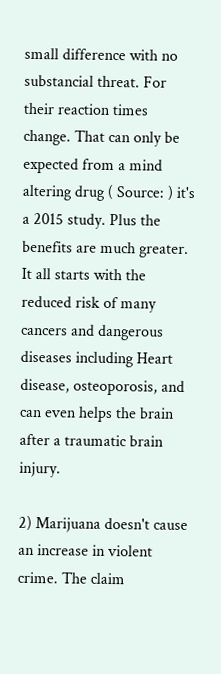small difference with no substancial threat. For their reaction times change. That can only be expected from a mind altering drug ( Source: ) it's a 2015 study. Plus the benefits are much greater. It all starts with the reduced risk of many cancers and dangerous diseases including Heart disease, osteoporosis, and can even helps the brain after a traumatic brain injury.

2) Marijuana doesn't cause an increase in violent crime. The claim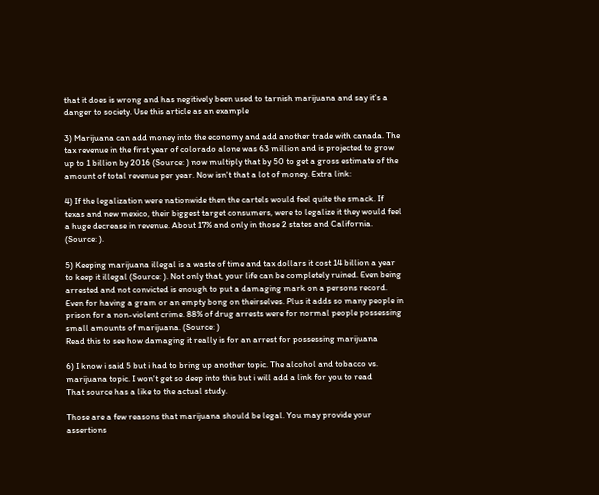that it does is wrong and has negitively been used to tarnish marijuana and say it's a danger to society. Use this article as an example

3) Marijuana can add money into the economy and add another trade with canada. The tax revenue in the first year of colorado alone was 63 million and is projected to grow up to 1 billion by 2016 (Source: ) now multiply that by 50 to get a gross estimate of the amount of total revenue per year. Now isn't that a lot of money. Extra link:

4) If the legalization were nationwide then the cartels would feel quite the smack. If texas and new mexico, their biggest target consumers, were to legalize it they would feel a huge decrease in revenue. About 17% and only in those 2 states and California. (Source: ).

5) Keeping marijuana illegal is a waste of time and tax dollars it cost 14 billion a year to keep it illegal (Source: ). Not only that, your life can be completely ruined. Even being arrested and not convicted is enough to put a damaging mark on a persons record. Even for having a gram or an empty bong on theirselves. Plus it adds so many people in prison for a non-violent crime. 88% of drug arrests were for normal people possessing small amounts of marijuana. (Source: )
Read this to see how damaging it really is for an arrest for possessing marijuana

6) I know i said 5 but i had to bring up another topic. The alcohol and tobacco vs. marijuana topic. I won't get so deep into this but i will add a link for you to read
That source has a like to the actual study.

Those are a few reasons that marijuana should be legal. You may provide your assertions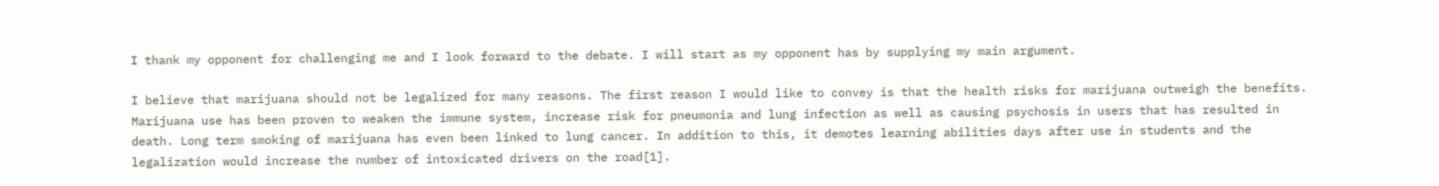I thank my opponent for challenging me and I look forward to the debate. I will start as my opponent has by supplying my main argument.

I believe that marijuana should not be legalized for many reasons. The first reason I would like to convey is that the health risks for marijuana outweigh the benefits. Marijuana use has been proven to weaken the immune system, increase risk for pneumonia and lung infection as well as causing psychosis in users that has resulted in death. Long term smoking of marijuana has even been linked to lung cancer. In addition to this, it demotes learning abilities days after use in students and the legalization would increase the number of intoxicated drivers on the road[1].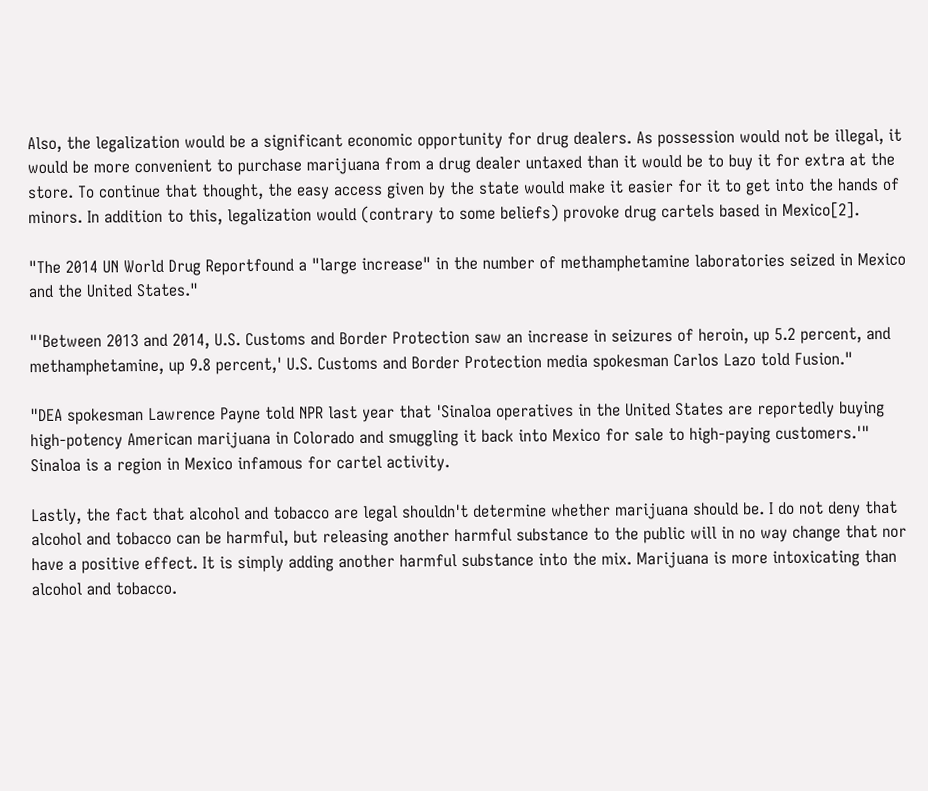Also, the legalization would be a significant economic opportunity for drug dealers. As possession would not be illegal, it would be more convenient to purchase marijuana from a drug dealer untaxed than it would be to buy it for extra at the store. To continue that thought, the easy access given by the state would make it easier for it to get into the hands of minors. In addition to this, legalization would (contrary to some beliefs) provoke drug cartels based in Mexico[2].

"The 2014 UN World Drug Reportfound a "large increase" in the number of methamphetamine laboratories seized in Mexico and the United States."

"'Between 2013 and 2014, U.S. Customs and Border Protection saw an increase in seizures of heroin, up 5.2 percent, and methamphetamine, up 9.8 percent,' U.S. Customs and Border Protection media spokesman Carlos Lazo told Fusion."

"DEA spokesman Lawrence Payne told NPR last year that 'Sinaloa operatives in the United States are reportedly buying high-potency American marijuana in Colorado and smuggling it back into Mexico for sale to high-paying customers.'"
Sinaloa is a region in Mexico infamous for cartel activity.

Lastly, the fact that alcohol and tobacco are legal shouldn't determine whether marijuana should be. I do not deny that alcohol and tobacco can be harmful, but releasing another harmful substance to the public will in no way change that nor have a positive effect. It is simply adding another harmful substance into the mix. Marijuana is more intoxicating than alcohol and tobacco.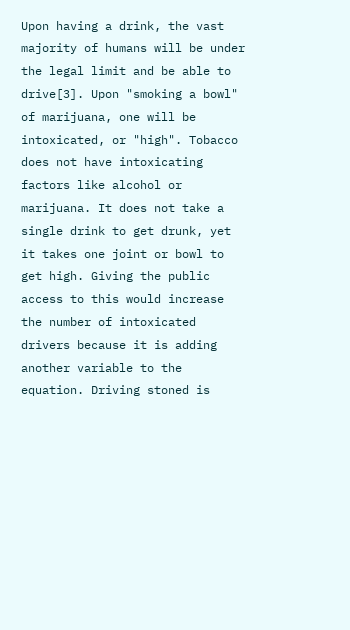Upon having a drink, the vast majority of humans will be under the legal limit and be able to drive[3]. Upon "smoking a bowl" of marijuana, one will be intoxicated, or "high". Tobacco does not have intoxicating factors like alcohol or marijuana. It does not take a single drink to get drunk, yet it takes one joint or bowl to get high. Giving the public access to this would increase the number of intoxicated drivers because it is adding another variable to the equation. Driving stoned is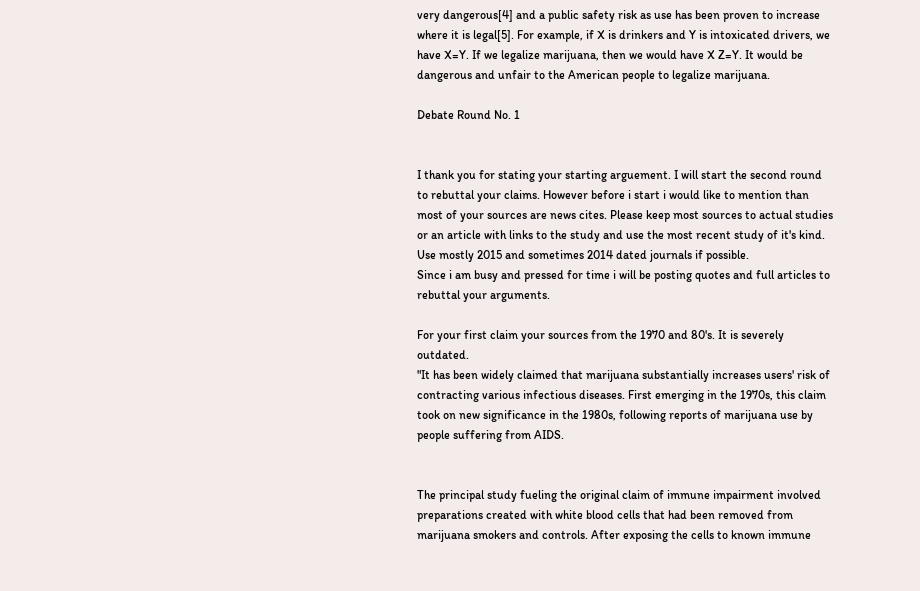very dangerous[4] and a public safety risk as use has been proven to increase where it is legal[5]. For example, if X is drinkers and Y is intoxicated drivers, we have X=Y. If we legalize marijuana, then we would have X Z=Y. It would be dangerous and unfair to the American people to legalize marijuana.

Debate Round No. 1


I thank you for stating your starting arguement. I will start the second round to rebuttal your claims. However before i start i would like to mention than most of your sources are news cites. Please keep most sources to actual studies or an article with links to the study and use the most recent study of it's kind. Use mostly 2015 and sometimes 2014 dated journals if possible.
Since i am busy and pressed for time i will be posting quotes and full articles to rebuttal your arguments.

For your first claim your sources from the 1970 and 80's. It is severely outdated.
"It has been widely claimed that marijuana substantially increases users' risk of contracting various infectious diseases. First emerging in the 1970s, this claim took on new significance in the 1980s, following reports of marijuana use by people suffering from AIDS.


The principal study fueling the original claim of immune impairment involved preparations created with white blood cells that had been removed from marijuana smokers and controls. After exposing the cells to known immune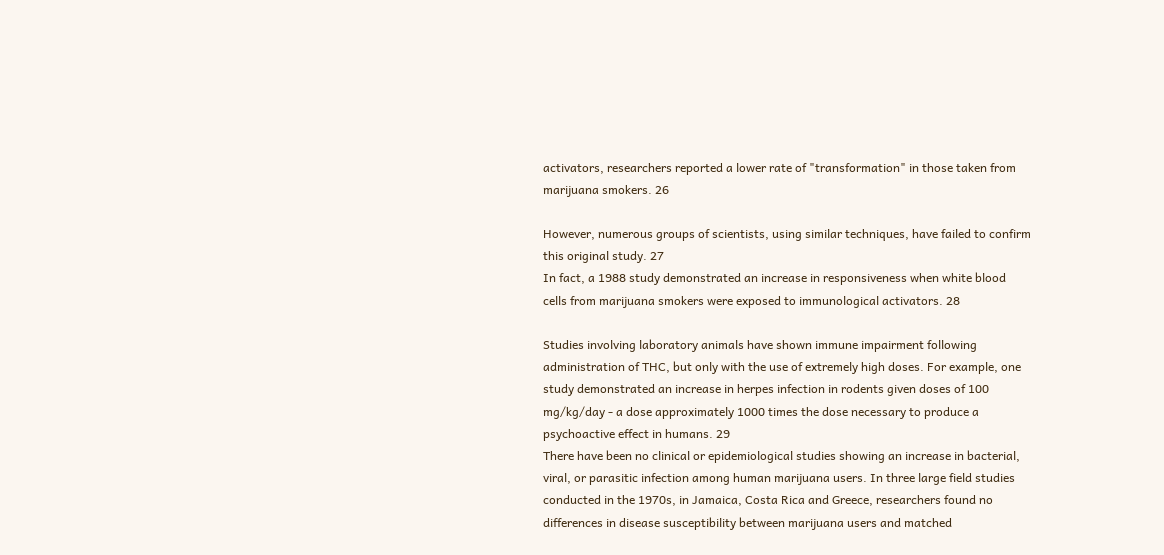activators, researchers reported a lower rate of "transformation" in those taken from marijuana smokers. 26

However, numerous groups of scientists, using similar techniques, have failed to confirm this original study. 27
In fact, a 1988 study demonstrated an increase in responsiveness when white blood cells from marijuana smokers were exposed to immunological activators. 28

Studies involving laboratory animals have shown immune impairment following administration of THC, but only with the use of extremely high doses. For example, one study demonstrated an increase in herpes infection in rodents given doses of 100 mg/kg/day - a dose approximately 1000 times the dose necessary to produce a psychoactive effect in humans. 29
There have been no clinical or epidemiological studies showing an increase in bacterial, viral, or parasitic infection among human marijuana users. In three large field studies conducted in the 1970s, in Jamaica, Costa Rica and Greece, researchers found no differences in disease susceptibility between marijuana users and matched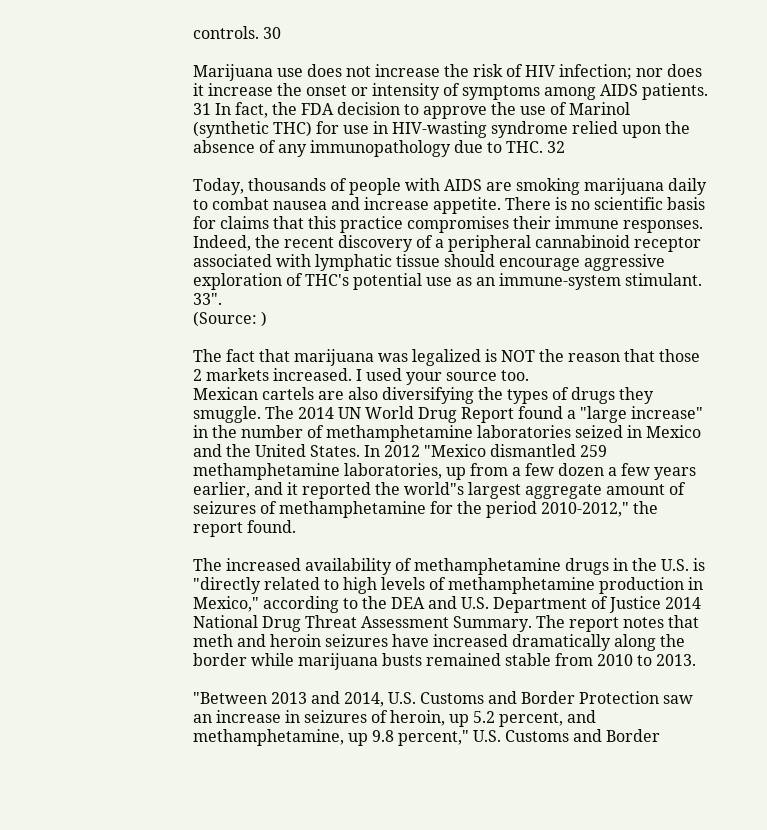controls. 30

Marijuana use does not increase the risk of HIV infection; nor does it increase the onset or intensity of symptoms among AIDS patients. 31 In fact, the FDA decision to approve the use of Marinol (synthetic THC) for use in HIV-wasting syndrome relied upon the absence of any immunopathology due to THC. 32

Today, thousands of people with AIDS are smoking marijuana daily to combat nausea and increase appetite. There is no scientific basis for claims that this practice compromises their immune responses. Indeed, the recent discovery of a peripheral cannabinoid receptor associated with lymphatic tissue should encourage aggressive exploration of THC's potential use as an immune-system stimulant. 33".
(Source: )

The fact that marijuana was legalized is NOT the reason that those 2 markets increased. I used your source too.
Mexican cartels are also diversifying the types of drugs they smuggle. The 2014 UN World Drug Report found a "large increase" in the number of methamphetamine laboratories seized in Mexico and the United States. In 2012 "Mexico dismantled 259 methamphetamine laboratories, up from a few dozen a few years earlier, and it reported the world"s largest aggregate amount of seizures of methamphetamine for the period 2010-2012," the report found.

The increased availability of methamphetamine drugs in the U.S. is "directly related to high levels of methamphetamine production in Mexico," according to the DEA and U.S. Department of Justice 2014 National Drug Threat Assessment Summary. The report notes that meth and heroin seizures have increased dramatically along the border while marijuana busts remained stable from 2010 to 2013.

"Between 2013 and 2014, U.S. Customs and Border Protection saw an increase in seizures of heroin, up 5.2 percent, and methamphetamine, up 9.8 percent," U.S. Customs and Border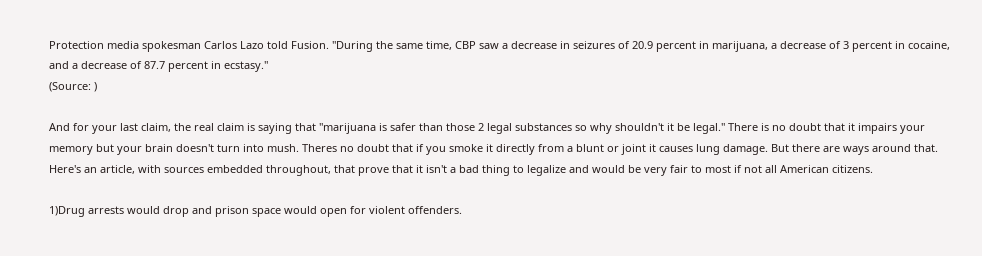Protection media spokesman Carlos Lazo told Fusion. "During the same time, CBP saw a decrease in seizures of 20.9 percent in marijuana, a decrease of 3 percent in cocaine, and a decrease of 87.7 percent in ecstasy."
(Source: )

And for your last claim, the real claim is saying that "marijuana is safer than those 2 legal substances so why shouldn't it be legal." There is no doubt that it impairs your memory but your brain doesn't turn into mush. Theres no doubt that if you smoke it directly from a blunt or joint it causes lung damage. But there are ways around that. Here's an article, with sources embedded throughout, that prove that it isn't a bad thing to legalize and would be very fair to most if not all American citizens.

1)Drug arrests would drop and prison space would open for violent offenders.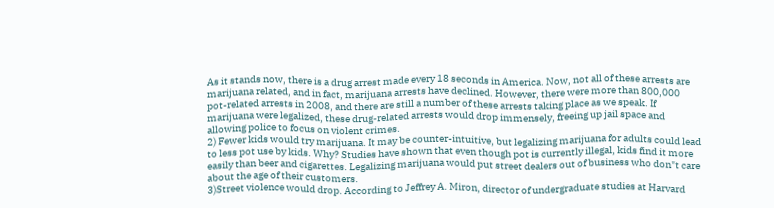As it stands now, there is a drug arrest made every 18 seconds in America. Now, not all of these arrests are marijuana related, and in fact, marijuana arrests have declined. However, there were more than 800,000 pot-related arrests in 2008, and there are still a number of these arrests taking place as we speak. If marijuana were legalized, these drug-related arrests would drop immensely, freeing up jail space and allowing police to focus on violent crimes.
2) Fewer kids would try marijuana. It may be counter-intuitive, but legalizing marijuana for adults could lead to less pot use by kids. Why? Studies have shown that even though pot is currently illegal, kids find it more easily than beer and cigarettes. Legalizing marijuana would put street dealers out of business who don"t care about the age of their customers.
3)Street violence would drop. According to Jeffrey A. Miron, director of undergraduate studies at Harvard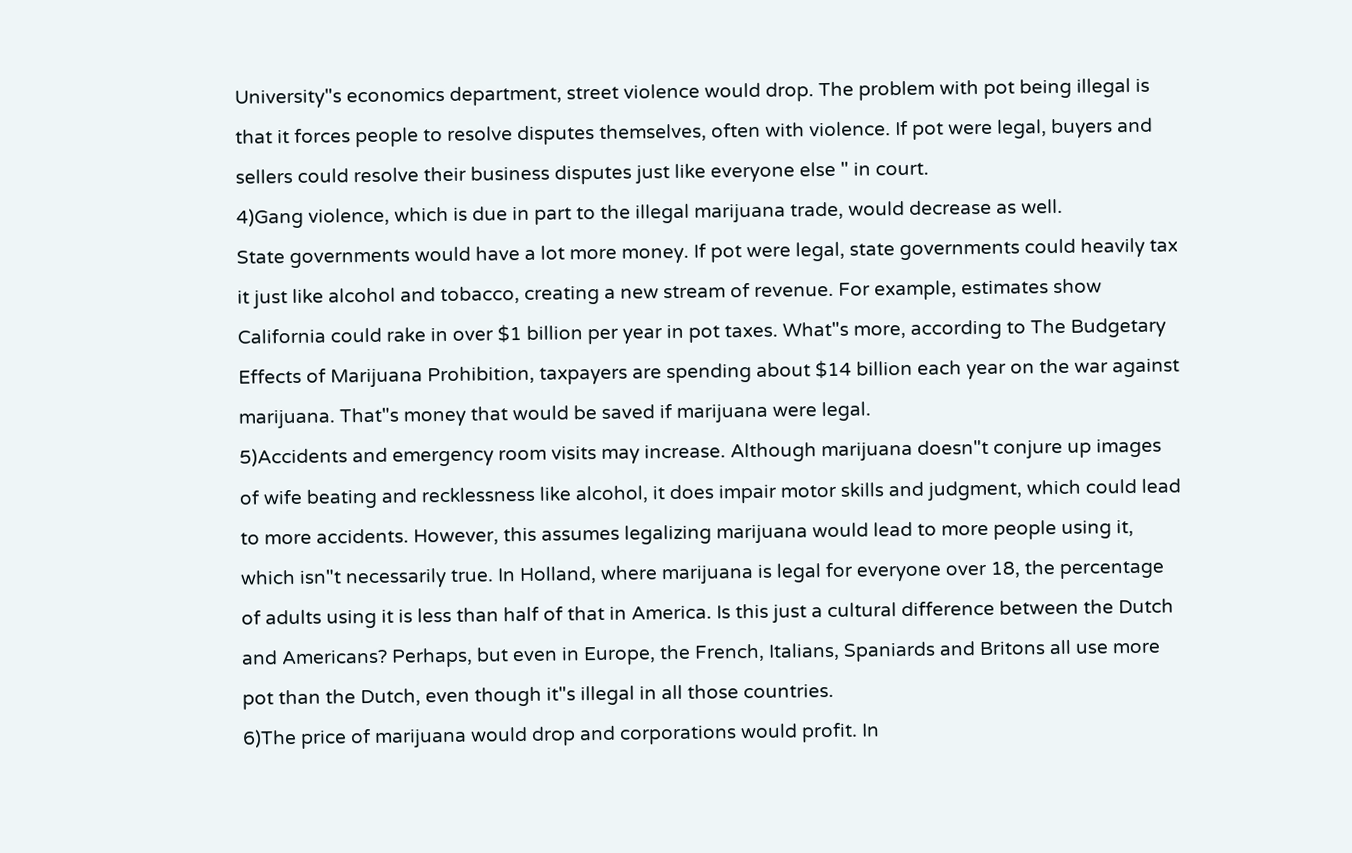University"s economics department, street violence would drop. The problem with pot being illegal is that it forces people to resolve disputes themselves, often with violence. If pot were legal, buyers and sellers could resolve their business disputes just like everyone else " in court.
4)Gang violence, which is due in part to the illegal marijuana trade, would decrease as well.
State governments would have a lot more money. If pot were legal, state governments could heavily tax it just like alcohol and tobacco, creating a new stream of revenue. For example, estimates show California could rake in over $1 billion per year in pot taxes. What"s more, according to The Budgetary Effects of Marijuana Prohibition, taxpayers are spending about $14 billion each year on the war against marijuana. That"s money that would be saved if marijuana were legal.
5)Accidents and emergency room visits may increase. Although marijuana doesn"t conjure up images of wife beating and recklessness like alcohol, it does impair motor skills and judgment, which could lead to more accidents. However, this assumes legalizing marijuana would lead to more people using it, which isn"t necessarily true. In Holland, where marijuana is legal for everyone over 18, the percentage of adults using it is less than half of that in America. Is this just a cultural difference between the Dutch and Americans? Perhaps, but even in Europe, the French, Italians, Spaniards and Britons all use more pot than the Dutch, even though it"s illegal in all those countries.
6)The price of marijuana would drop and corporations would profit. In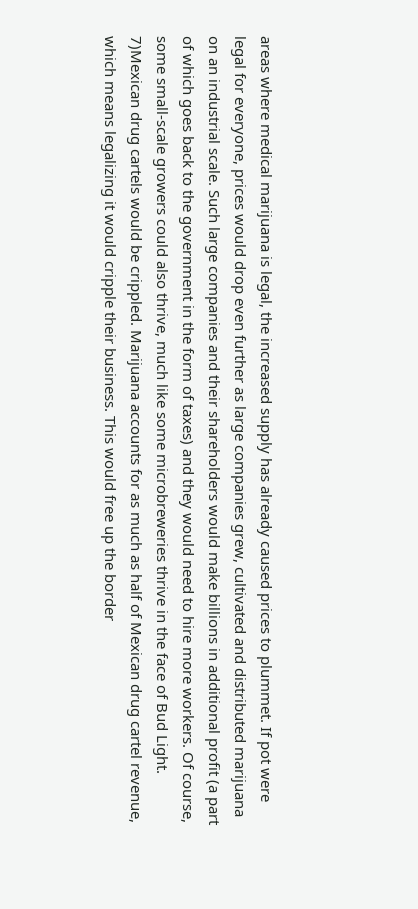areas where medical marijuana is legal, the increased supply has already caused prices to plummet. If pot were legal for everyone, prices would drop even further as large companies grew, cultivated and distributed marijuana on an industrial scale. Such large companies and their shareholders would make billions in additional profit (a part of which goes back to the government in the form of taxes) and they would need to hire more workers. Of course, some small-scale growers could also thrive, much like some microbreweries thrive in the face of Bud Light.
7)Mexican drug cartels would be crippled. Marijuana accounts for as much as half of Mexican drug cartel revenue, which means legalizing it would cripple their business. This would free up the border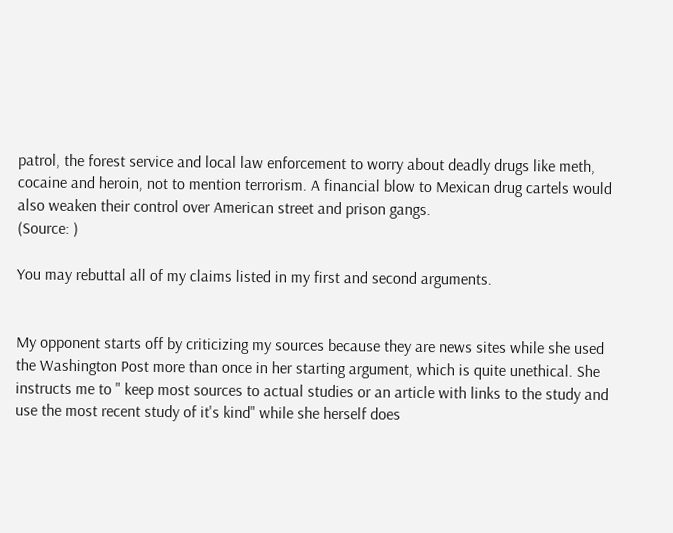patrol, the forest service and local law enforcement to worry about deadly drugs like meth, cocaine and heroin, not to mention terrorism. A financial blow to Mexican drug cartels would also weaken their control over American street and prison gangs.
(Source: )

You may rebuttal all of my claims listed in my first and second arguments.


My opponent starts off by criticizing my sources because they are news sites while she used the Washington Post more than once in her starting argument, which is quite unethical. She instructs me to " keep most sources to actual studies or an article with links to the study and use the most recent study of it's kind" while she herself does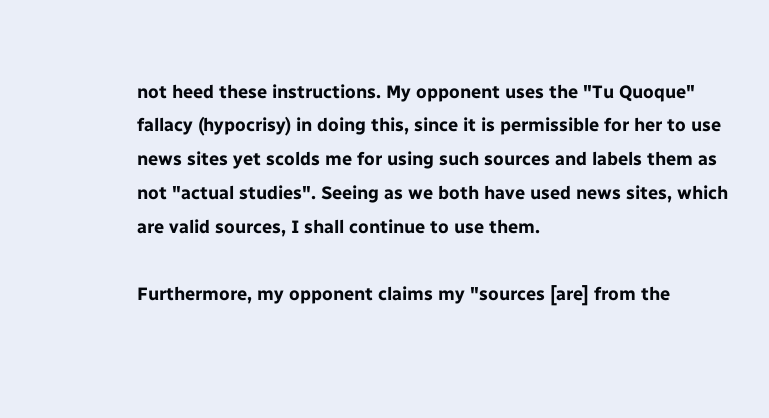not heed these instructions. My opponent uses the "Tu Quoque" fallacy (hypocrisy) in doing this, since it is permissible for her to use news sites yet scolds me for using such sources and labels them as not "actual studies". Seeing as we both have used news sites, which are valid sources, I shall continue to use them.

Furthermore, my opponent claims my "sources [are] from the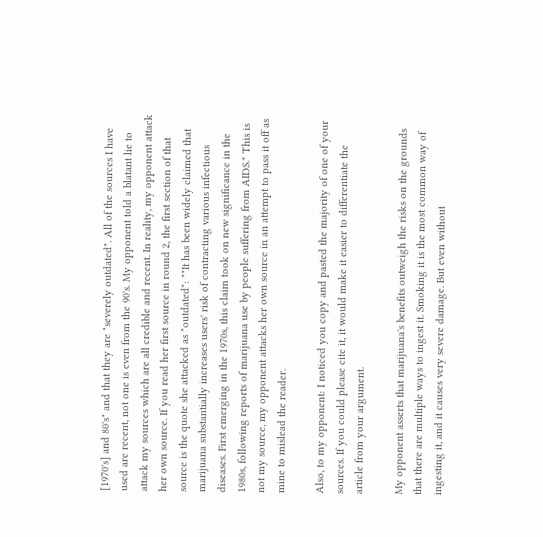[1970's] and 80's" and that they are "severely outdated". All of the sources I have used are recent, not one is even from the 90's. My opponent told a blatant lie to attack my sources which are all credible and recent. In reality, my opponent attack her own source. If you read her first source in round 2, the first section of that source is the quote she attacked as "outdated": ""It has been widely claimed that marijuana substantially increases users' risk of contracting various infectious diseases. First emerging in the 1970s, this claim took on new significance in the 1980s, following reports of marijuana use by people suffering from AIDS." This is not my source, my opponent attacks her own source in an attempt to pass it off as mine to mislead the reader.

Also, to my opponent: I noticed you copy and pasted the majority of one of your sources. If you could please cite it, it would make it easier to differentiate the article from your argument.

My opponent asserts that marijuana's benefits outweigh the risks on the grounds that there are multiple ways to ingest it. Smoking it is the most common way of ingesting it, and it causes very severe damage. But even without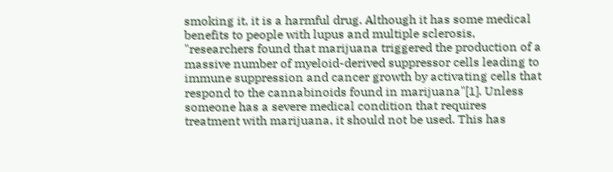smoking it, it is a harmful drug. Although it has some medical benefits to people with lupus and multiple sclerosis, "researchers found that marijuana triggered the production of a massive number of myeloid-derived suppressor cells leading to immune suppression and cancer growth by activating cells that respond to the cannabinoids found in marijuana"[1]. Unless someone has a severe medical condition that requires treatment with marijuana, it should not be used. This has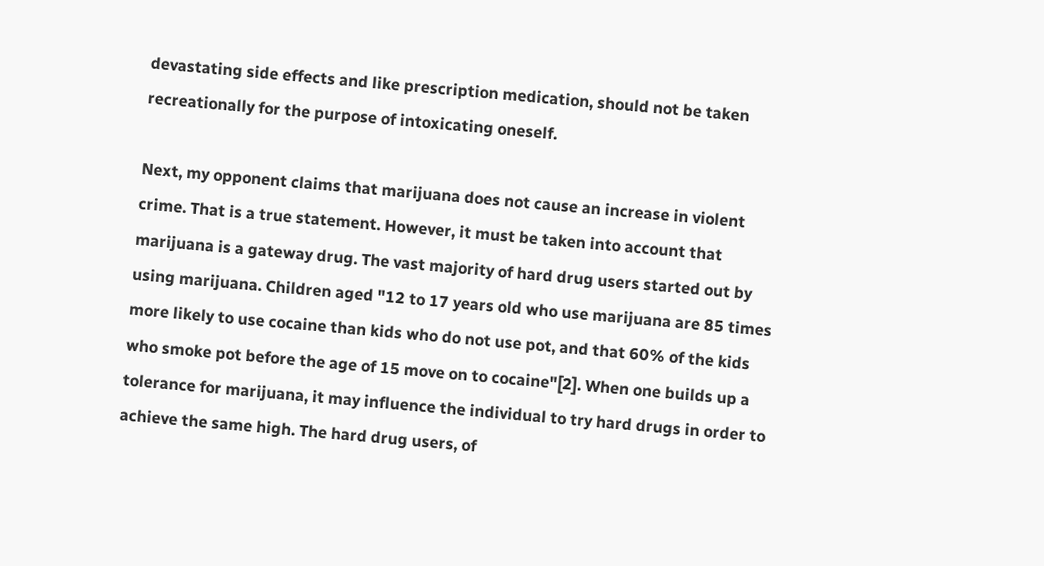devastating side effects and like prescription medication, should not be taken recreationally for the purpose of intoxicating oneself.

Next, my opponent claims that marijuana does not cause an increase in violent crime. That is a true statement. However, it must be taken into account that marijuana is a gateway drug. The vast majority of hard drug users started out by using marijuana. Children aged "12 to 17 years old who use marijuana are 85 times more likely to use cocaine than kids who do not use pot, and that 60% of the kids who smoke pot before the age of 15 move on to cocaine"[2]. When one builds up a tolerance for marijuana, it may influence the individual to try hard drugs in order to achieve the same high. The hard drug users, of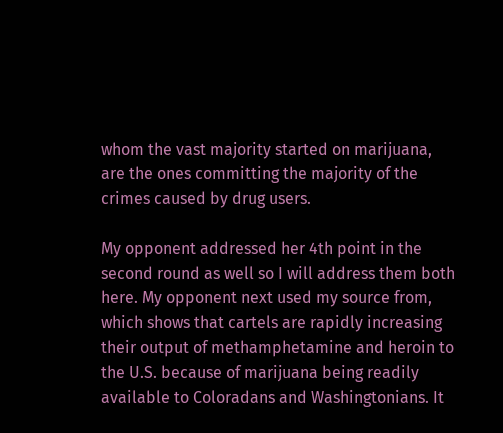whom the vast majority started on marijuana, are the ones committing the majority of the crimes caused by drug users.

My opponent addressed her 4th point in the second round as well so I will address them both here. My opponent next used my source from, which shows that cartels are rapidly increasing their output of methamphetamine and heroin to the U.S. because of marijuana being readily available to Coloradans and Washingtonians. It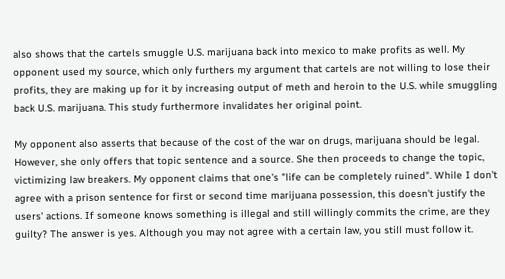also shows that the cartels smuggle U.S. marijuana back into mexico to make profits as well. My opponent used my source, which only furthers my argument that cartels are not willing to lose their profits, they are making up for it by increasing output of meth and heroin to the U.S. while smuggling back U.S. marijuana. This study furthermore invalidates her original point.

My opponent also asserts that because of the cost of the war on drugs, marijuana should be legal. However, she only offers that topic sentence and a source. She then proceeds to change the topic, victimizing law breakers. My opponent claims that one's "life can be completely ruined". While I don't agree with a prison sentence for first or second time marijuana possession, this doesn't justify the users' actions. If someone knows something is illegal and still willingly commits the crime, are they guilty? The answer is yes. Although you may not agree with a certain law, you still must follow it.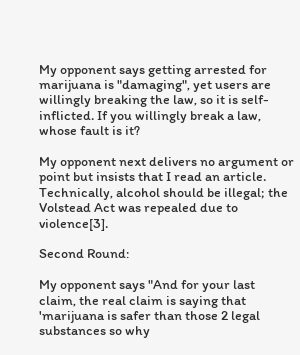My opponent says getting arrested for marijuana is "damaging", yet users are willingly breaking the law, so it is self-inflicted. If you willingly break a law, whose fault is it?

My opponent next delivers no argument or point but insists that I read an article. Technically, alcohol should be illegal; the Volstead Act was repealed due to violence[3].

Second Round:

My opponent says "And for your last claim, the real claim is saying that 'marijuana is safer than those 2 legal substances so why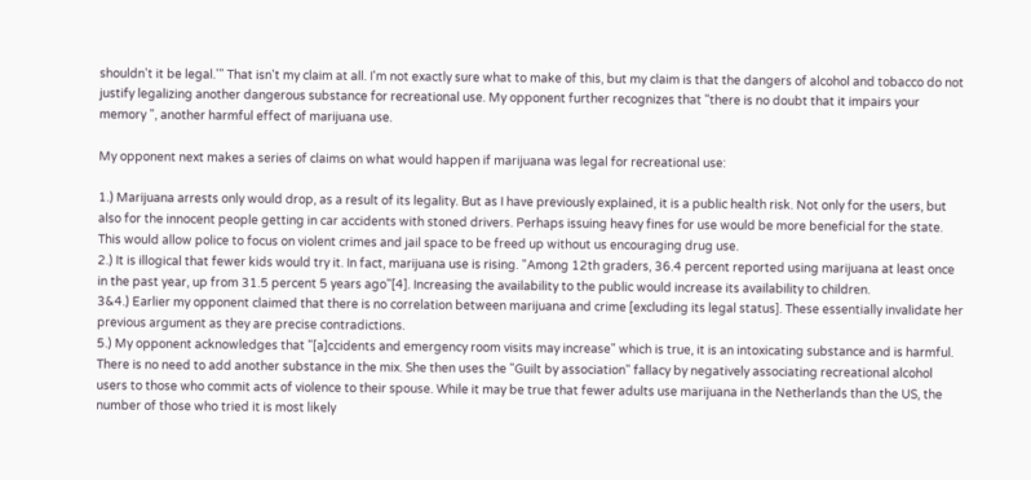shouldn't it be legal.'" That isn't my claim at all. I'm not exactly sure what to make of this, but my claim is that the dangers of alcohol and tobacco do not justify legalizing another dangerous substance for recreational use. My opponent further recognizes that "there is no doubt that it impairs your memory ", another harmful effect of marijuana use.

My opponent next makes a series of claims on what would happen if marijuana was legal for recreational use:

1.) Marijuana arrests only would drop, as a result of its legality. But as I have previously explained, it is a public health risk. Not only for the users, but also for the innocent people getting in car accidents with stoned drivers. Perhaps issuing heavy fines for use would be more beneficial for the state. This would allow police to focus on violent crimes and jail space to be freed up without us encouraging drug use.
2.) It is illogical that fewer kids would try it. In fact, marijuana use is rising. "Among 12th graders, 36.4 percent reported using marijuana at least once in the past year, up from 31.5 percent 5 years ago"[4]. Increasing the availability to the public would increase its availability to children.
3&4.) Earlier my opponent claimed that there is no correlation between marijuana and crime [excluding its legal status]. These essentially invalidate her previous argument as they are precise contradictions.
5.) My opponent acknowledges that "[a]ccidents and emergency room visits may increase" which is true, it is an intoxicating substance and is harmful. There is no need to add another substance in the mix. She then uses the "Guilt by association" fallacy by negatively associating recreational alcohol users to those who commit acts of violence to their spouse. While it may be true that fewer adults use marijuana in the Netherlands than the US, the number of those who tried it is most likely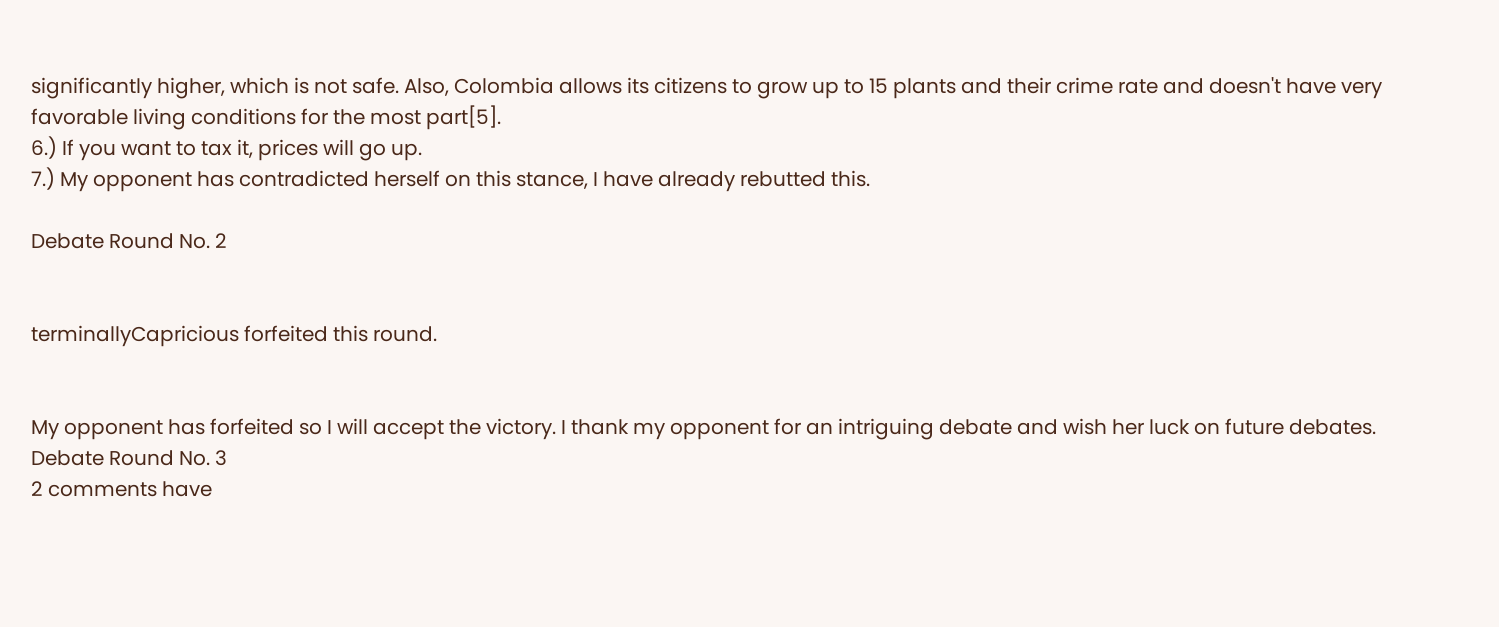significantly higher, which is not safe. Also, Colombia allows its citizens to grow up to 15 plants and their crime rate and doesn't have very favorable living conditions for the most part[5].
6.) If you want to tax it, prices will go up.
7.) My opponent has contradicted herself on this stance, I have already rebutted this.

Debate Round No. 2


terminallyCapricious forfeited this round.


My opponent has forfeited so I will accept the victory. I thank my opponent for an intriguing debate and wish her luck on future debates.
Debate Round No. 3
2 comments have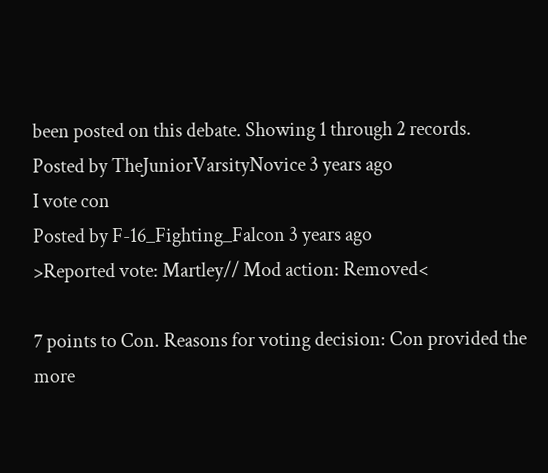been posted on this debate. Showing 1 through 2 records.
Posted by TheJuniorVarsityNovice 3 years ago
I vote con
Posted by F-16_Fighting_Falcon 3 years ago
>Reported vote: Martley// Mod action: Removed<

7 points to Con. Reasons for voting decision: Con provided the more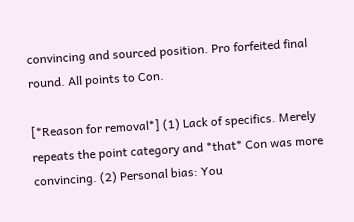convincing and sourced position. Pro forfeited final round. All points to Con.

[*Reason for removal*] (1) Lack of specifics. Merely repeats the point category and *that* Con was more convincing. (2) Personal bias: You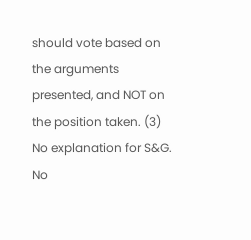should vote based on the arguments presented, and NOT on the position taken. (3) No explanation for S&G.
No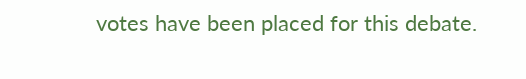votes have been placed for this debate.